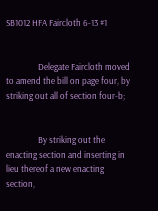SB1012 HFA Faircloth 6-13 #1


                Delegate Faircloth moved to amend the bill on page four, by striking out all of section four-b;


                By striking out the enacting section and inserting in lieu thereof a new enacting section,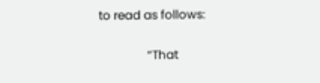to read as follows:

                “That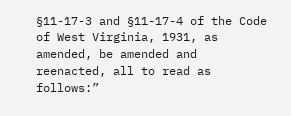§11-17-3 and §11-17-4 of the Code of West Virginia, 1931, as amended, be amended and reenacted, all to read as follows:”